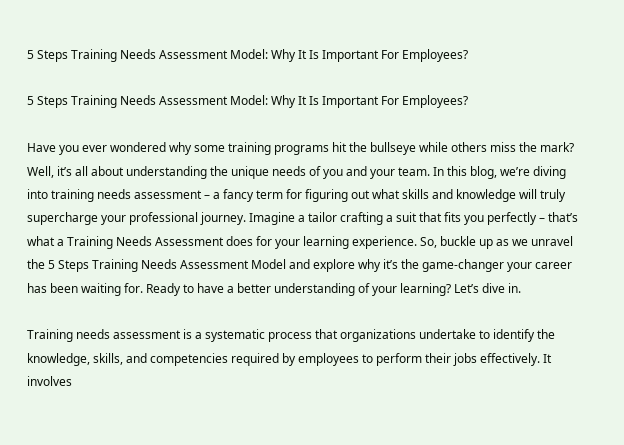5 Steps Training Needs Assessment Model: Why It Is Important For Employees?

5 Steps Training Needs Assessment Model: Why It Is Important For Employees?

Have you ever wondered why some training programs hit the bullseye while others miss the mark? Well, it’s all about understanding the unique needs of you and your team. In this blog, we’re diving into training needs assessment – a fancy term for figuring out what skills and knowledge will truly supercharge your professional journey. Imagine a tailor crafting a suit that fits you perfectly – that’s what a Training Needs Assessment does for your learning experience. So, buckle up as we unravel the 5 Steps Training Needs Assessment Model and explore why it’s the game-changer your career has been waiting for. Ready to have a better understanding of your learning? Let’s dive in.

Training needs assessment is a systematic process that organizations undertake to identify the knowledge, skills, and competencies required by employees to perform their jobs effectively. It involves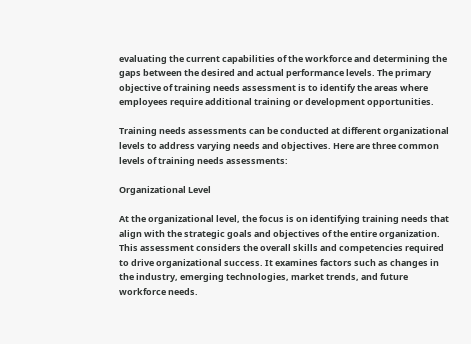evaluating the current capabilities of the workforce and determining the gaps between the desired and actual performance levels. The primary objective of training needs assessment is to identify the areas where employees require additional training or development opportunities.

Training needs assessments can be conducted at different organizational levels to address varying needs and objectives. Here are three common levels of training needs assessments:

Organizational Level

At the organizational level, the focus is on identifying training needs that align with the strategic goals and objectives of the entire organization. This assessment considers the overall skills and competencies required to drive organizational success. It examines factors such as changes in the industry, emerging technologies, market trends, and future workforce needs.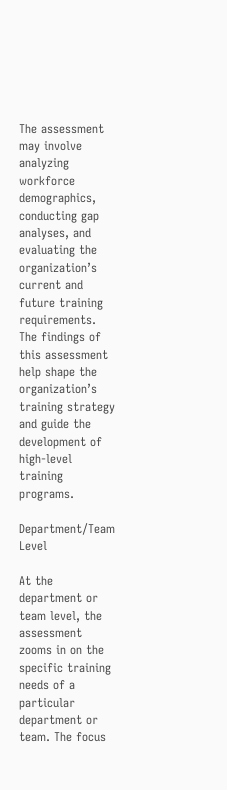The assessment may involve analyzing workforce demographics, conducting gap analyses, and evaluating the organization’s current and future training requirements. The findings of this assessment help shape the organization’s training strategy and guide the development of high-level training programs.

Department/Team Level

At the department or team level, the assessment zooms in on the specific training needs of a particular department or team. The focus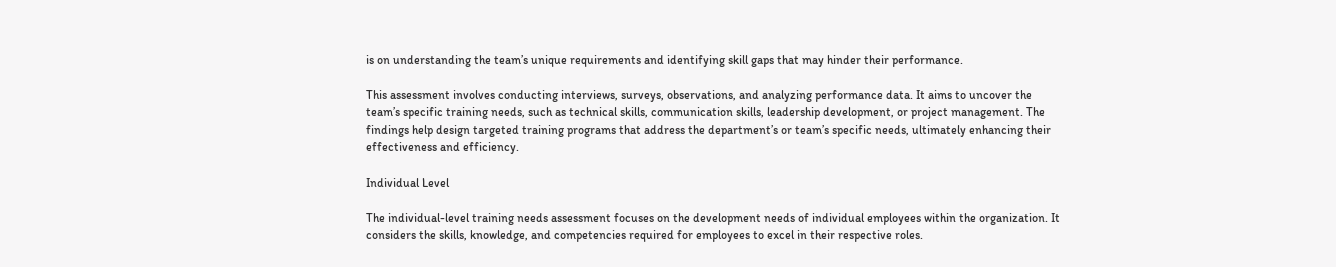is on understanding the team’s unique requirements and identifying skill gaps that may hinder their performance.

This assessment involves conducting interviews, surveys, observations, and analyzing performance data. It aims to uncover the team’s specific training needs, such as technical skills, communication skills, leadership development, or project management. The findings help design targeted training programs that address the department’s or team’s specific needs, ultimately enhancing their effectiveness and efficiency.

Individual Level

The individual-level training needs assessment focuses on the development needs of individual employees within the organization. It considers the skills, knowledge, and competencies required for employees to excel in their respective roles.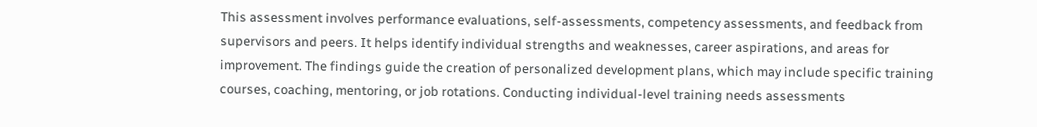This assessment involves performance evaluations, self-assessments, competency assessments, and feedback from supervisors and peers. It helps identify individual strengths and weaknesses, career aspirations, and areas for improvement. The findings guide the creation of personalized development plans, which may include specific training courses, coaching, mentoring, or job rotations. Conducting individual-level training needs assessments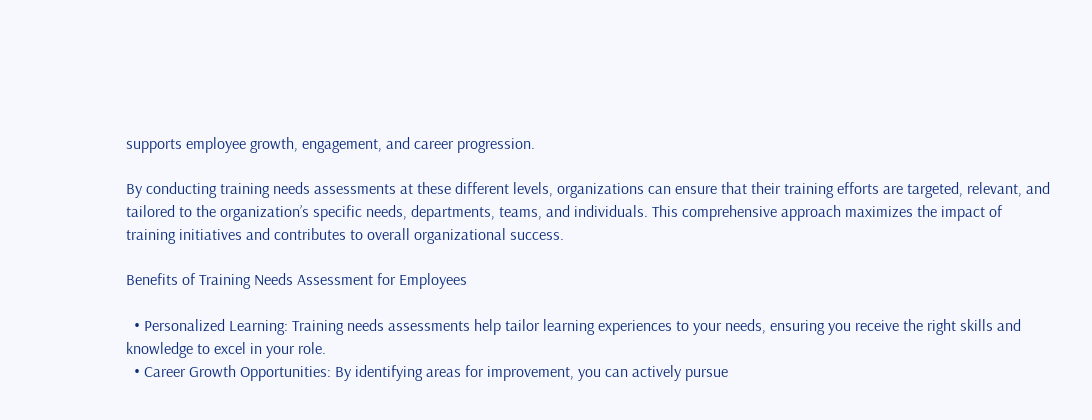supports employee growth, engagement, and career progression.

By conducting training needs assessments at these different levels, organizations can ensure that their training efforts are targeted, relevant, and tailored to the organization’s specific needs, departments, teams, and individuals. This comprehensive approach maximizes the impact of training initiatives and contributes to overall organizational success.

Benefits of Training Needs Assessment for Employees

  • Personalized Learning: Training needs assessments help tailor learning experiences to your needs, ensuring you receive the right skills and knowledge to excel in your role.
  • Career Growth Opportunities: By identifying areas for improvement, you can actively pursue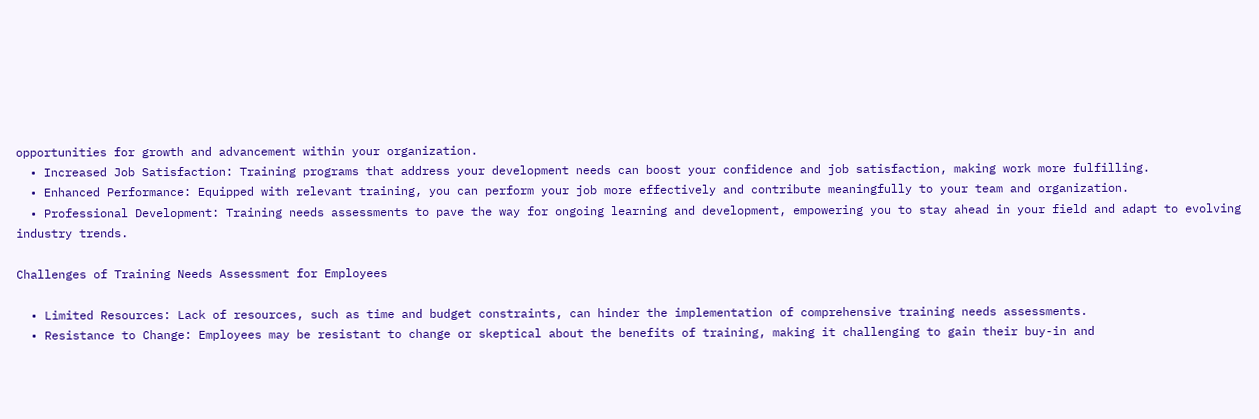opportunities for growth and advancement within your organization.
  • Increased Job Satisfaction: Training programs that address your development needs can boost your confidence and job satisfaction, making work more fulfilling.
  • Enhanced Performance: Equipped with relevant training, you can perform your job more effectively and contribute meaningfully to your team and organization.
  • Professional Development: Training needs assessments to pave the way for ongoing learning and development, empowering you to stay ahead in your field and adapt to evolving industry trends.

Challenges of Training Needs Assessment for Employees

  • Limited Resources: Lack of resources, such as time and budget constraints, can hinder the implementation of comprehensive training needs assessments.
  • Resistance to Change: Employees may be resistant to change or skeptical about the benefits of training, making it challenging to gain their buy-in and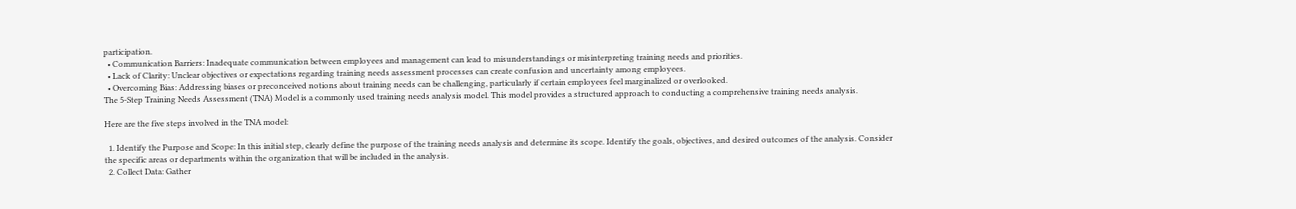participation.
  • Communication Barriers: Inadequate communication between employees and management can lead to misunderstandings or misinterpreting training needs and priorities.
  • Lack of Clarity: Unclear objectives or expectations regarding training needs assessment processes can create confusion and uncertainty among employees.
  • Overcoming Bias: Addressing biases or preconceived notions about training needs can be challenging, particularly if certain employees feel marginalized or overlooked.
The 5-Step Training Needs Assessment (TNA) Model is a commonly used training needs analysis model. This model provides a structured approach to conducting a comprehensive training needs analysis.

Here are the five steps involved in the TNA model:

  1. Identify the Purpose and Scope: In this initial step, clearly define the purpose of the training needs analysis and determine its scope. Identify the goals, objectives, and desired outcomes of the analysis. Consider the specific areas or departments within the organization that will be included in the analysis.
  2. Collect Data: Gather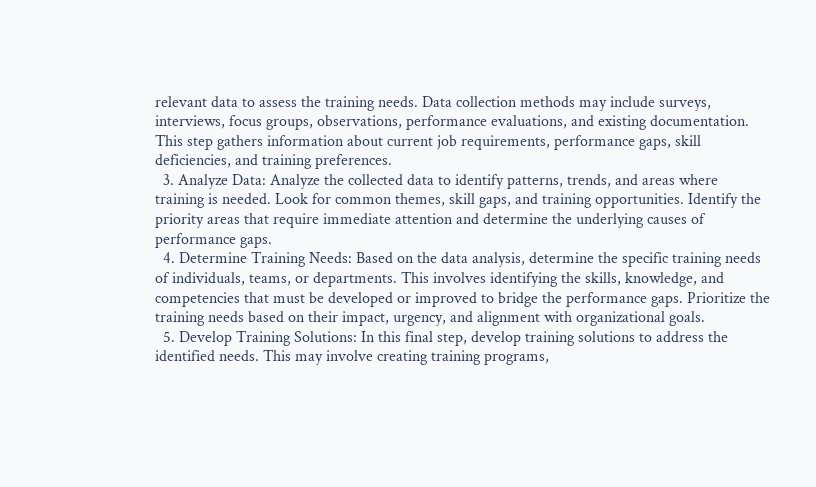relevant data to assess the training needs. Data collection methods may include surveys, interviews, focus groups, observations, performance evaluations, and existing documentation. This step gathers information about current job requirements, performance gaps, skill deficiencies, and training preferences.
  3. Analyze Data: Analyze the collected data to identify patterns, trends, and areas where training is needed. Look for common themes, skill gaps, and training opportunities. Identify the priority areas that require immediate attention and determine the underlying causes of performance gaps.
  4. Determine Training Needs: Based on the data analysis, determine the specific training needs of individuals, teams, or departments. This involves identifying the skills, knowledge, and competencies that must be developed or improved to bridge the performance gaps. Prioritize the training needs based on their impact, urgency, and alignment with organizational goals.
  5. Develop Training Solutions: In this final step, develop training solutions to address the identified needs. This may involve creating training programs,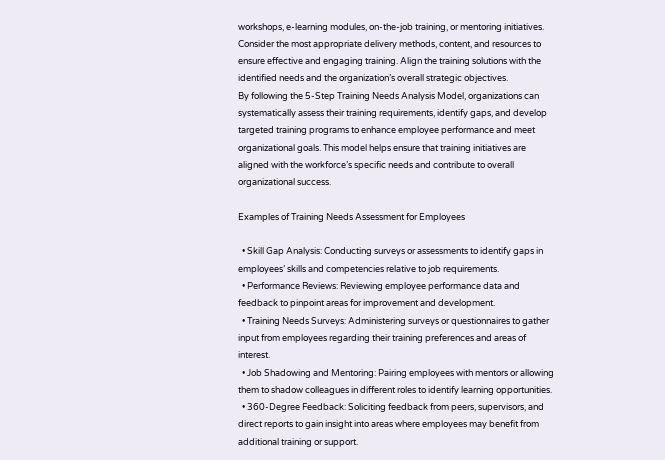workshops, e-learning modules, on-the-job training, or mentoring initiatives. Consider the most appropriate delivery methods, content, and resources to ensure effective and engaging training. Align the training solutions with the identified needs and the organization’s overall strategic objectives.
By following the 5-Step Training Needs Analysis Model, organizations can systematically assess their training requirements, identify gaps, and develop targeted training programs to enhance employee performance and meet organizational goals. This model helps ensure that training initiatives are aligned with the workforce’s specific needs and contribute to overall organizational success.

Examples of Training Needs Assessment for Employees

  • Skill Gap Analysis: Conducting surveys or assessments to identify gaps in employees’ skills and competencies relative to job requirements.
  • Performance Reviews: Reviewing employee performance data and feedback to pinpoint areas for improvement and development.
  • Training Needs Surveys: Administering surveys or questionnaires to gather input from employees regarding their training preferences and areas of interest.
  • Job Shadowing and Mentoring: Pairing employees with mentors or allowing them to shadow colleagues in different roles to identify learning opportunities.
  • 360-Degree Feedback: Soliciting feedback from peers, supervisors, and direct reports to gain insight into areas where employees may benefit from additional training or support.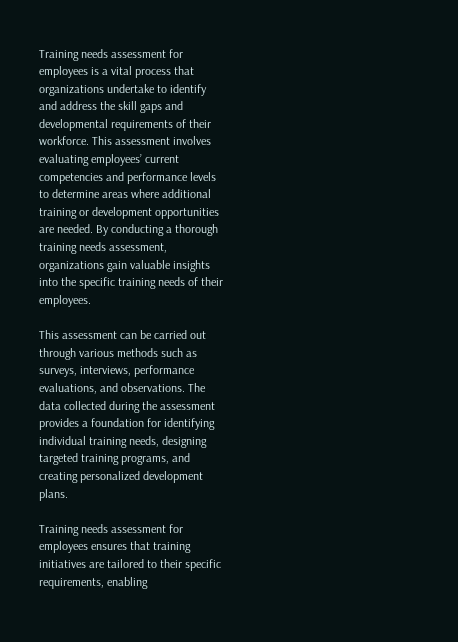Training needs assessment for employees is a vital process that organizations undertake to identify and address the skill gaps and developmental requirements of their workforce. This assessment involves evaluating employees’ current competencies and performance levels to determine areas where additional training or development opportunities are needed. By conducting a thorough training needs assessment, organizations gain valuable insights into the specific training needs of their employees.

This assessment can be carried out through various methods such as surveys, interviews, performance evaluations, and observations. The data collected during the assessment provides a foundation for identifying individual training needs, designing targeted training programs, and creating personalized development plans.

Training needs assessment for employees ensures that training initiatives are tailored to their specific requirements, enabling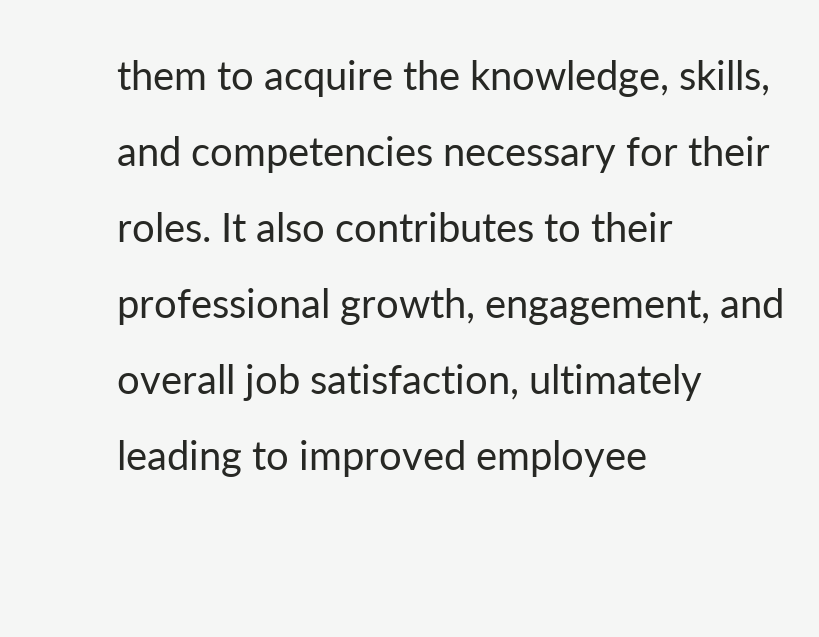them to acquire the knowledge, skills, and competencies necessary for their roles. It also contributes to their professional growth, engagement, and overall job satisfaction, ultimately leading to improved employee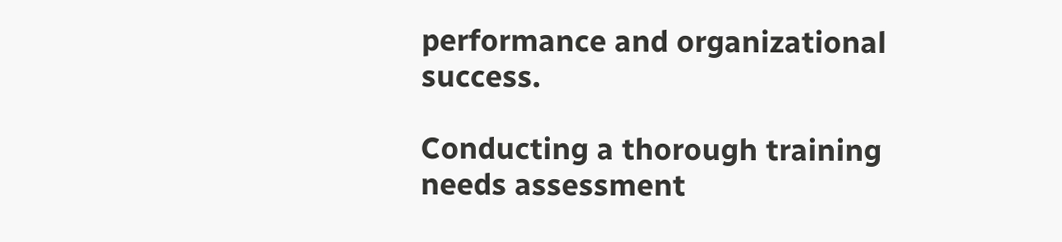performance and organizational success.

Conducting a thorough training needs assessment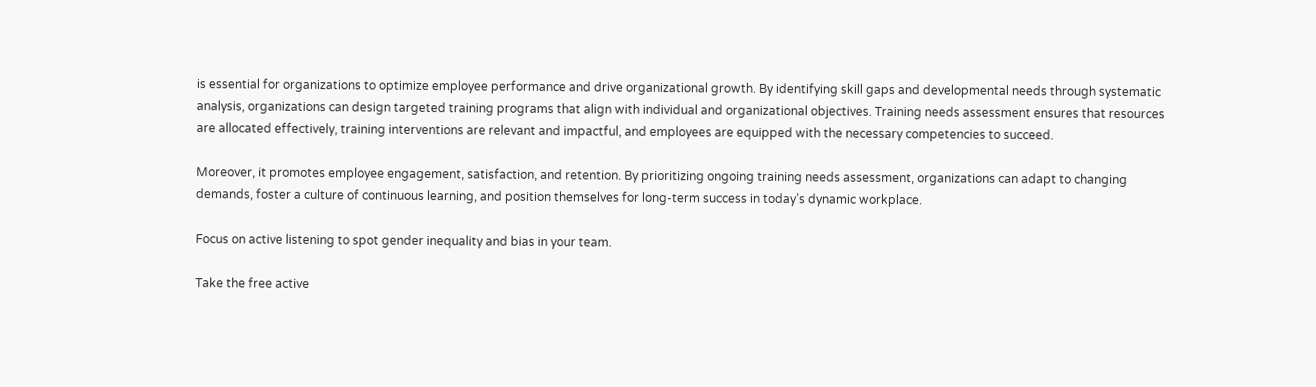is essential for organizations to optimize employee performance and drive organizational growth. By identifying skill gaps and developmental needs through systematic analysis, organizations can design targeted training programs that align with individual and organizational objectives. Training needs assessment ensures that resources are allocated effectively, training interventions are relevant and impactful, and employees are equipped with the necessary competencies to succeed.

Moreover, it promotes employee engagement, satisfaction, and retention. By prioritizing ongoing training needs assessment, organizations can adapt to changing demands, foster a culture of continuous learning, and position themselves for long-term success in today’s dynamic workplace.

Focus on active listening to spot gender inequality and bias in your team.

Take the free active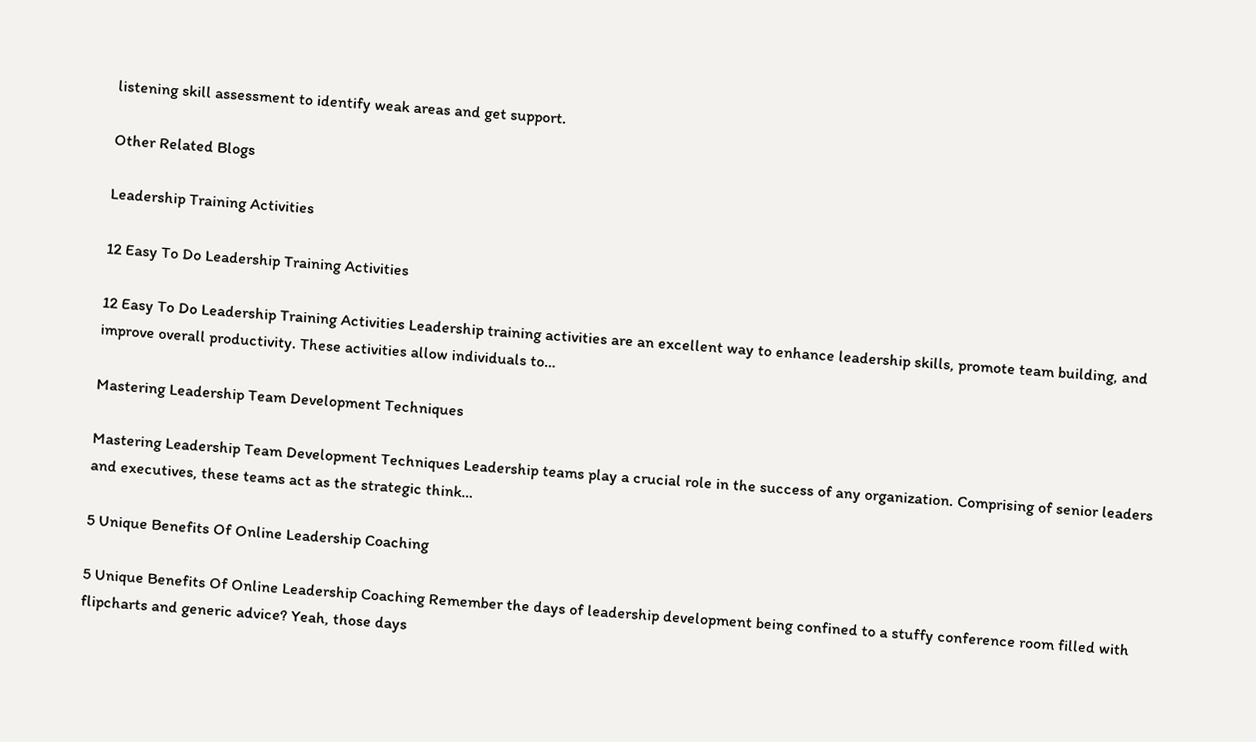listening skill assessment to identify weak areas and get support.

Other Related Blogs

Leadership Training Activities

12 Easy To Do Leadership Training Activities

12 Easy To Do Leadership Training Activities Leadership training activities are an excellent way to enhance leadership skills, promote team building, and improve overall productivity. These activities allow individuals to…

Mastering Leadership Team Development Techniques

Mastering Leadership Team Development Techniques Leadership teams play a crucial role in the success of any organization. Comprising of senior leaders and executives, these teams act as the strategic think…

5 Unique Benefits Of Online Leadership Coaching

5 Unique Benefits Of Online Leadership Coaching Remember the days of leadership development being confined to a stuffy conference room filled with flipcharts and generic advice? Yeah, those days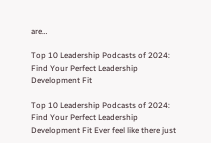are…

Top 10 Leadership Podcasts of 2024: Find Your Perfect Leadership Development Fit

Top 10 Leadership Podcasts of 2024: Find Your Perfect Leadership Development Fit Ever feel like there just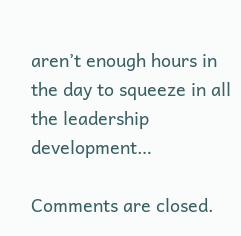aren’t enough hours in the day to squeeze in all the leadership development…

Comments are closed.